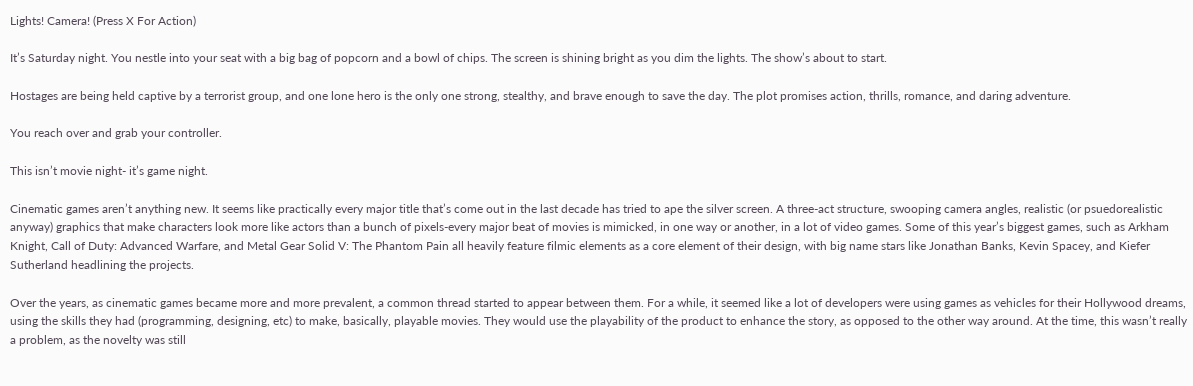Lights! Camera! (Press X For Action)

It’s Saturday night. You nestle into your seat with a big bag of popcorn and a bowl of chips. The screen is shining bright as you dim the lights. The show’s about to start.

Hostages are being held captive by a terrorist group, and one lone hero is the only one strong, stealthy, and brave enough to save the day. The plot promises action, thrills, romance, and daring adventure.

You reach over and grab your controller.

This isn’t movie night- it’s game night.

Cinematic games aren’t anything new. It seems like practically every major title that’s come out in the last decade has tried to ape the silver screen. A three-act structure, swooping camera angles, realistic (or psuedorealistic anyway) graphics that make characters look more like actors than a bunch of pixels-every major beat of movies is mimicked, in one way or another, in a lot of video games. Some of this year’s biggest games, such as Arkham Knight, Call of Duty: Advanced Warfare, and Metal Gear Solid V: The Phantom Pain all heavily feature filmic elements as a core element of their design, with big name stars like Jonathan Banks, Kevin Spacey, and Kiefer Sutherland headlining the projects.

Over the years, as cinematic games became more and more prevalent, a common thread started to appear between them. For a while, it seemed like a lot of developers were using games as vehicles for their Hollywood dreams, using the skills they had (programming, designing, etc) to make, basically, playable movies. They would use the playability of the product to enhance the story, as opposed to the other way around. At the time, this wasn’t really a problem, as the novelty was still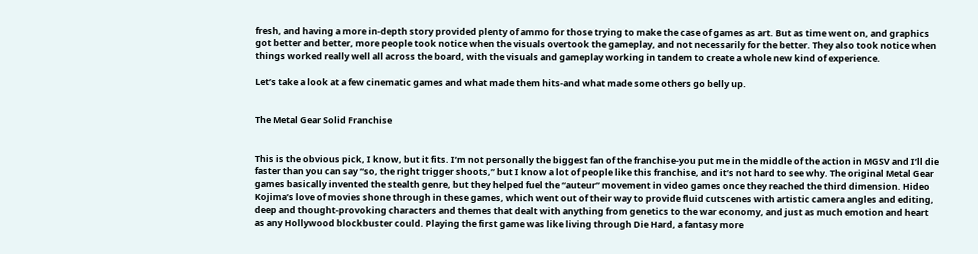fresh, and having a more in-depth story provided plenty of ammo for those trying to make the case of games as art. But as time went on, and graphics got better and better, more people took notice when the visuals overtook the gameplay, and not necessarily for the better. They also took notice when things worked really well all across the board, with the visuals and gameplay working in tandem to create a whole new kind of experience.

Let’s take a look at a few cinematic games and what made them hits-and what made some others go belly up.


The Metal Gear Solid Franchise


This is the obvious pick, I know, but it fits. I’m not personally the biggest fan of the franchise-you put me in the middle of the action in MGSV and I’ll die faster than you can say “so, the right trigger shoots,” but I know a lot of people like this franchise, and it’s not hard to see why. The original Metal Gear games basically invented the stealth genre, but they helped fuel the “auteur” movement in video games once they reached the third dimension. Hideo Kojima’s love of movies shone through in these games, which went out of their way to provide fluid cutscenes with artistic camera angles and editing, deep and thought-provoking characters and themes that dealt with anything from genetics to the war economy, and just as much emotion and heart as any Hollywood blockbuster could. Playing the first game was like living through Die Hard, a fantasy more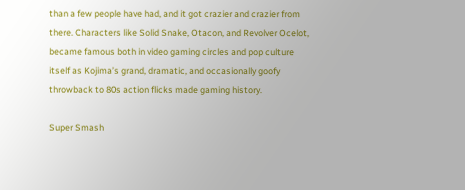than a few people have had, and it got crazier and crazier from there. Characters like Solid Snake, Otacon, and Revolver Ocelot, became famous both in video gaming circles and pop culture itself as Kojima’s grand, dramatic, and occasionally goofy throwback to 80s action flicks made gaming history.

Super Smash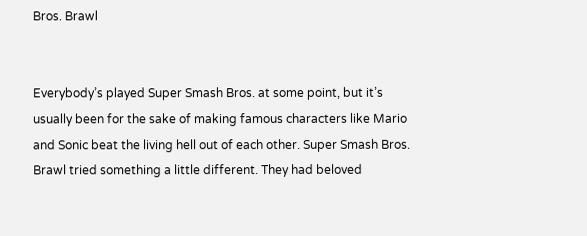Bros. Brawl


Everybody’s played Super Smash Bros. at some point, but it’s usually been for the sake of making famous characters like Mario and Sonic beat the living hell out of each other. Super Smash Bros. Brawl tried something a little different. They had beloved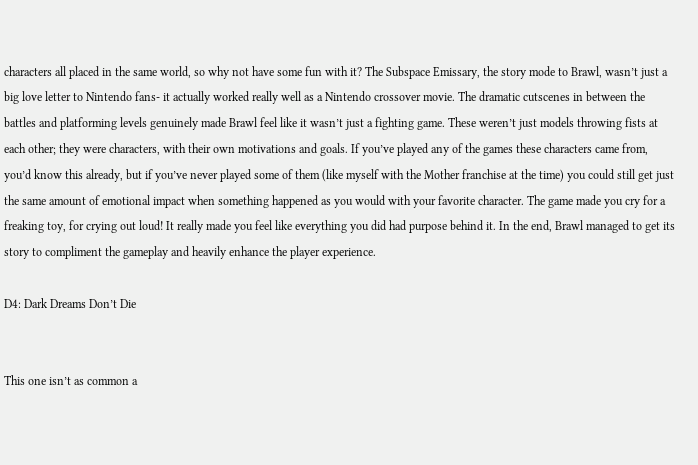characters all placed in the same world, so why not have some fun with it? The Subspace Emissary, the story mode to Brawl, wasn’t just a big love letter to Nintendo fans- it actually worked really well as a Nintendo crossover movie. The dramatic cutscenes in between the battles and platforming levels genuinely made Brawl feel like it wasn’t just a fighting game. These weren’t just models throwing fists at each other; they were characters, with their own motivations and goals. If you’ve played any of the games these characters came from, you’d know this already, but if you’ve never played some of them (like myself with the Mother franchise at the time) you could still get just the same amount of emotional impact when something happened as you would with your favorite character. The game made you cry for a freaking toy, for crying out loud! It really made you feel like everything you did had purpose behind it. In the end, Brawl managed to get its story to compliment the gameplay and heavily enhance the player experience.

D4: Dark Dreams Don’t Die


This one isn’t as common a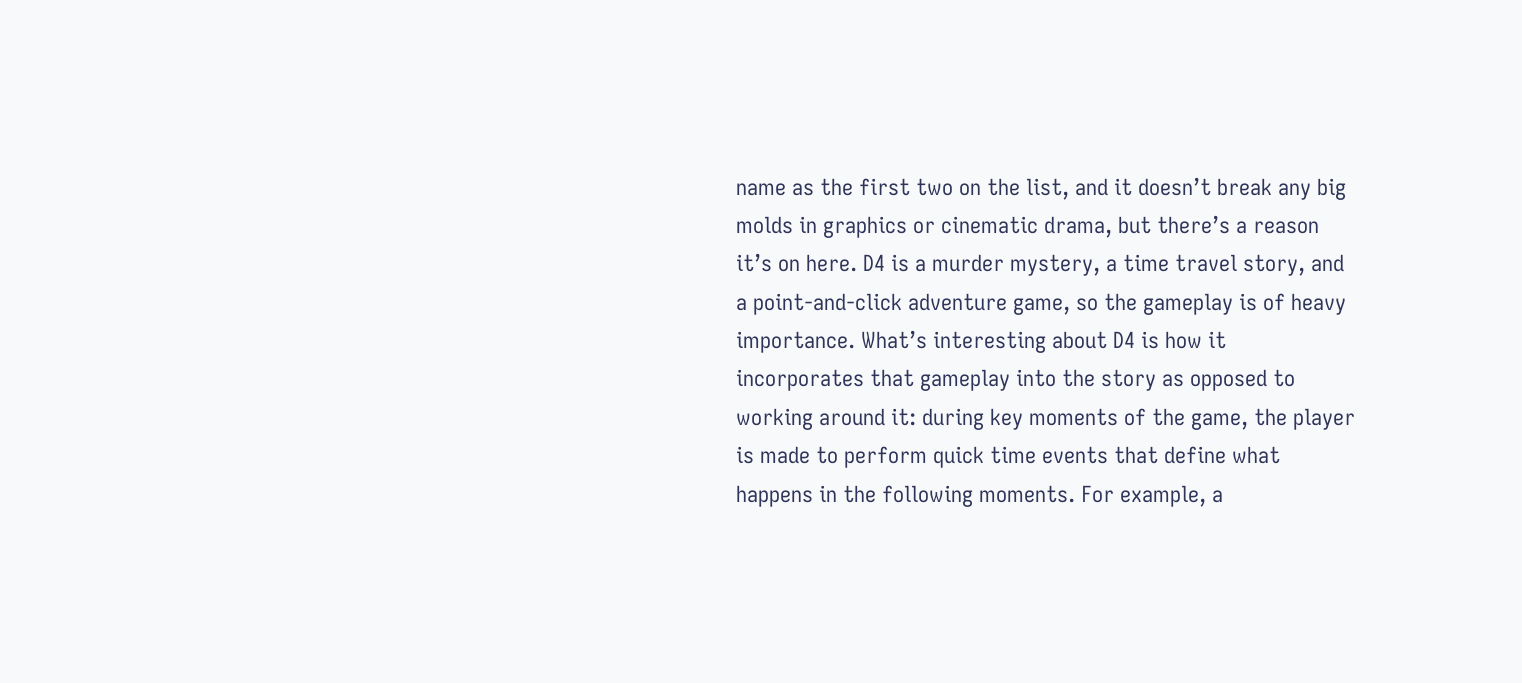name as the first two on the list, and it doesn’t break any big molds in graphics or cinematic drama, but there’s a reason it’s on here. D4 is a murder mystery, a time travel story, and a point-and-click adventure game, so the gameplay is of heavy importance. What’s interesting about D4 is how it incorporates that gameplay into the story as opposed to working around it: during key moments of the game, the player is made to perform quick time events that define what happens in the following moments. For example, a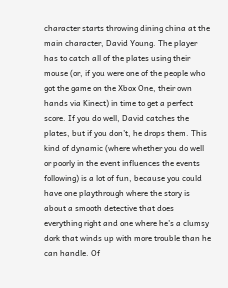character starts throwing dining china at the main character, David Young. The player has to catch all of the plates using their mouse (or, if you were one of the people who got the game on the Xbox One, their own hands via Kinect) in time to get a perfect score. If you do well, David catches the plates, but if you don’t, he drops them. This kind of dynamic (where whether you do well or poorly in the event influences the events following) is a lot of fun, because you could have one playthrough where the story is about a smooth detective that does everything right and one where he’s a clumsy dork that winds up with more trouble than he can handle. Of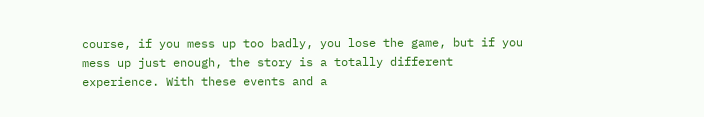course, if you mess up too badly, you lose the game, but if you mess up just enough, the story is a totally different experience. With these events and a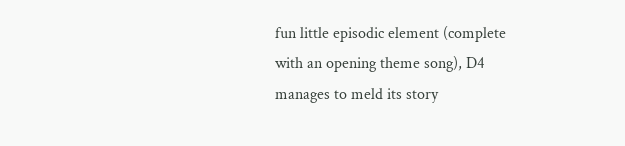fun little episodic element (complete with an opening theme song), D4 manages to meld its story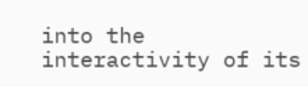into the interactivity of its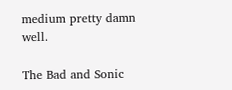medium pretty damn well.

The Bad and Sonic